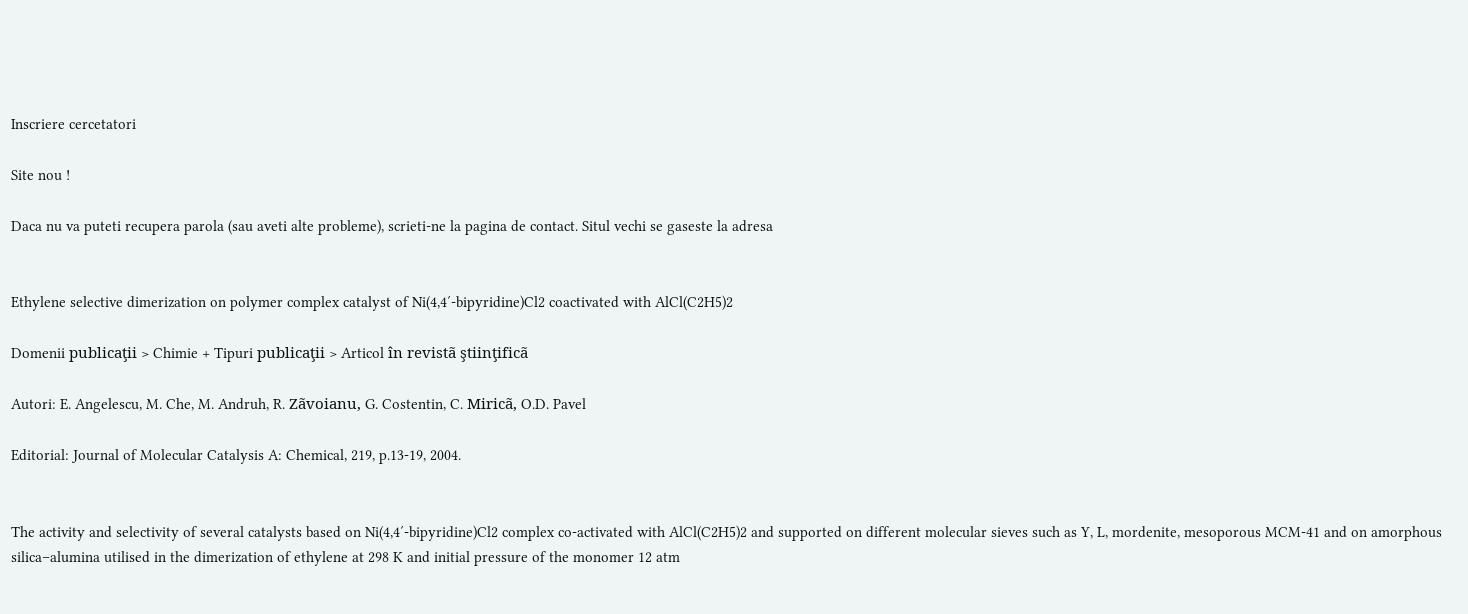Inscriere cercetatori

Site nou !

Daca nu va puteti recupera parola (sau aveti alte probleme), scrieti-ne la pagina de contact. Situl vechi se gaseste la adresa


Ethylene selective dimerization on polymer complex catalyst of Ni(4,4′-bipyridine)Cl2 coactivated with AlCl(C2H5)2

Domenii publicaţii > Chimie + Tipuri publicaţii > Articol în revistã ştiinţificã

Autori: E. Angelescu, M. Che, M. Andruh, R. Zãvoianu, G. Costentin, C. Miricã, O.D. Pavel

Editorial: Journal of Molecular Catalysis A: Chemical, 219, p.13-19, 2004.


The activity and selectivity of several catalysts based on Ni(4,4′-bipyridine)Cl2 complex co-activated with AlCl(C2H5)2 and supported on different molecular sieves such as Y, L, mordenite, mesoporous MCM-41 and on amorphous silica–alumina utilised in the dimerization of ethylene at 298 K and initial pressure of the monomer 12 atm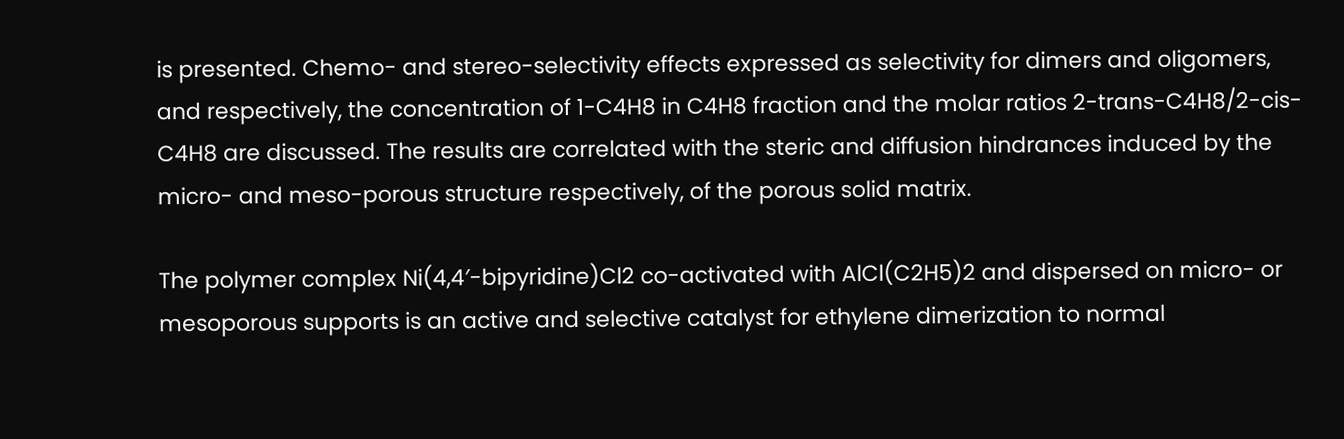is presented. Chemo- and stereo-selectivity effects expressed as selectivity for dimers and oligomers, and respectively, the concentration of 1-C4H8 in C4H8 fraction and the molar ratios 2-trans-C4H8/2-cis-C4H8 are discussed. The results are correlated with the steric and diffusion hindrances induced by the micro- and meso-porous structure respectively, of the porous solid matrix.

The polymer complex Ni(4,4′-bipyridine)Cl2 co-activated with AlCl(C2H5)2 and dispersed on micro- or mesoporous supports is an active and selective catalyst for ethylene dimerization to normal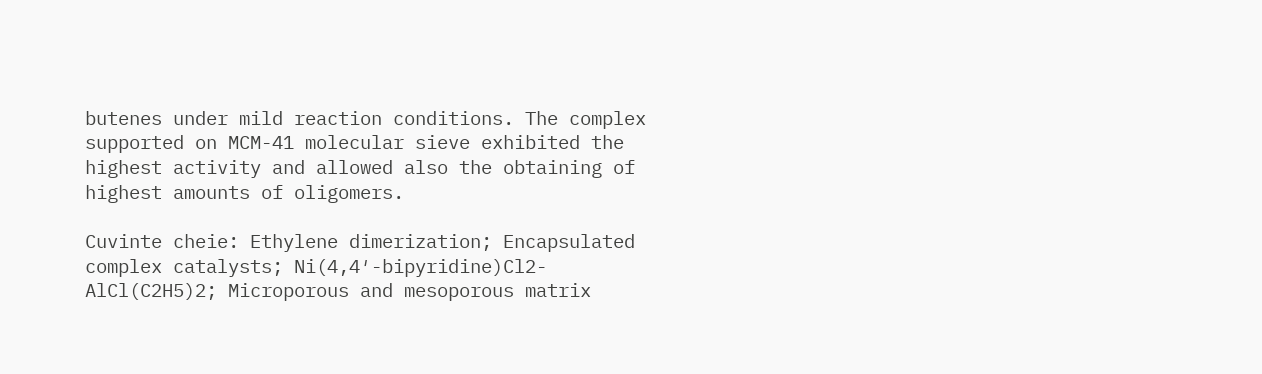butenes under mild reaction conditions. The complex supported on MCM-41 molecular sieve exhibited the highest activity and allowed also the obtaining of highest amounts of oligomers.

Cuvinte cheie: Ethylene dimerization; Encapsulated complex catalysts; Ni(4,4′-bipyridine)Cl2-AlCl(C2H5)2; Microporous and mesoporous matrix